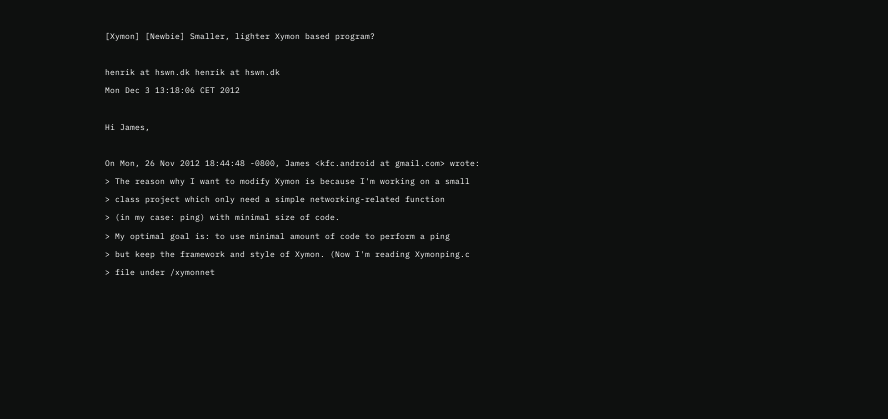[Xymon] [Newbie] Smaller, lighter Xymon based program?

henrik at hswn.dk henrik at hswn.dk
Mon Dec 3 13:18:06 CET 2012

Hi James,

On Mon, 26 Nov 2012 18:44:48 -0800, James <kfc.android at gmail.com> wrote:
> The reason why I want to modify Xymon is because I'm working on a small
> class project which only need a simple networking-related function
> (in my case: ping) with minimal size of code.
> My optimal goal is: to use minimal amount of code to perform a ping
> but keep the framework and style of Xymon. (Now I'm reading Xymonping.c
> file under /xymonnet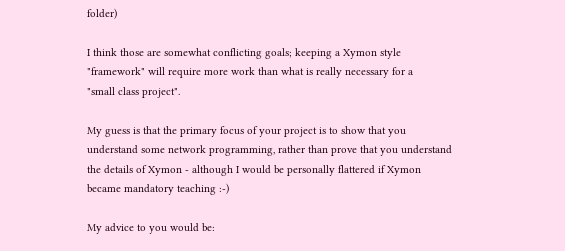folder)

I think those are somewhat conflicting goals; keeping a Xymon style
"framework" will require more work than what is really necessary for a
"small class project".

My guess is that the primary focus of your project is to show that you
understand some network programming, rather than prove that you understand
the details of Xymon - although I would be personally flattered if Xymon
became mandatory teaching :-)

My advice to you would be: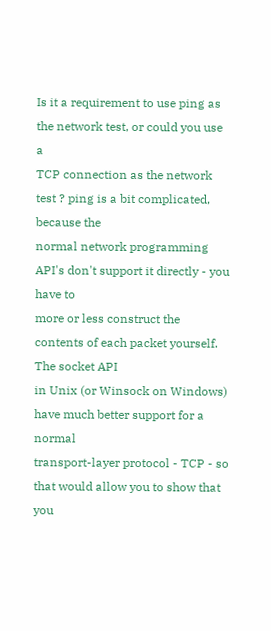Is it a requirement to use ping as the network test, or could you use a
TCP connection as the network test ? ping is a bit complicated, because the
normal network programming API's don't support it directly - you have to
more or less construct the contents of each packet yourself. The socket API
in Unix (or Winsock on Windows) have much better support for a normal
transport-layer protocol - TCP - so that would allow you to show that you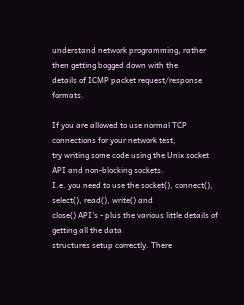understand network programming, rather then getting bogged down with the
details of ICMP packet request/response formats.

If you are allowed to use normal TCP connections for your network test,
try writing some code using the Unix socket API and non-blocking sockets.
I.e. you need to use the socket(), connect(), select(), read(), write() and
close() API's - plus the various little details of getting all the data
structures setup correctly. There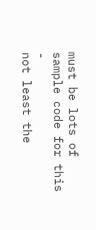must be lots of sample code for this -
not least the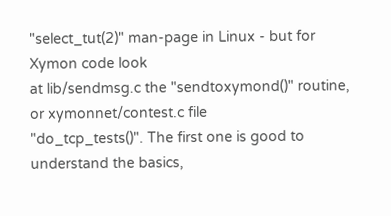"select_tut(2)" man-page in Linux - but for Xymon code look
at lib/sendmsg.c the "sendtoxymond()" routine, or xymonnet/contest.c file
"do_tcp_tests()". The first one is good to understand the basics,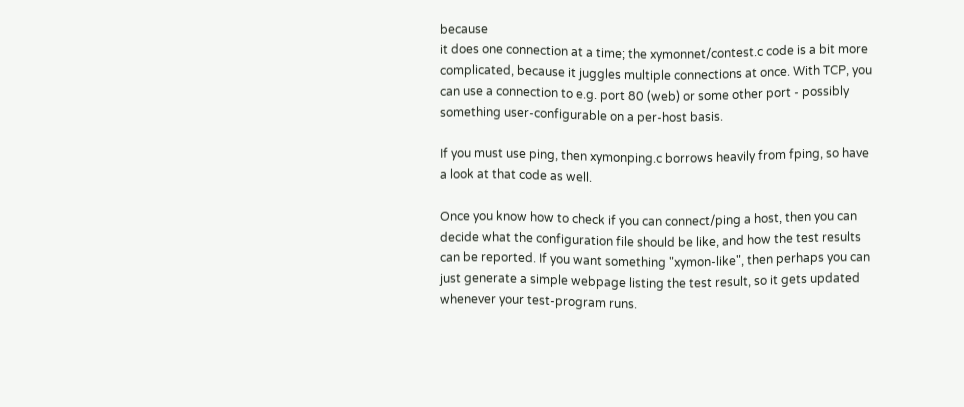because
it does one connection at a time; the xymonnet/contest.c code is a bit more
complicated, because it juggles multiple connections at once. With TCP, you
can use a connection to e.g. port 80 (web) or some other port - possibly
something user-configurable on a per-host basis.

If you must use ping, then xymonping.c borrows heavily from fping, so have
a look at that code as well.

Once you know how to check if you can connect/ping a host, then you can
decide what the configuration file should be like, and how the test results
can be reported. If you want something "xymon-like", then perhaps you can
just generate a simple webpage listing the test result, so it gets updated
whenever your test-program runs.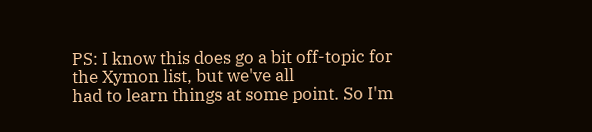PS: I know this does go a bit off-topic for the Xymon list, but we've all
had to learn things at some point. So I'm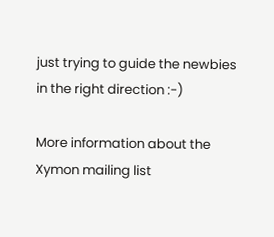just trying to guide the newbies
in the right direction :-)

More information about the Xymon mailing list